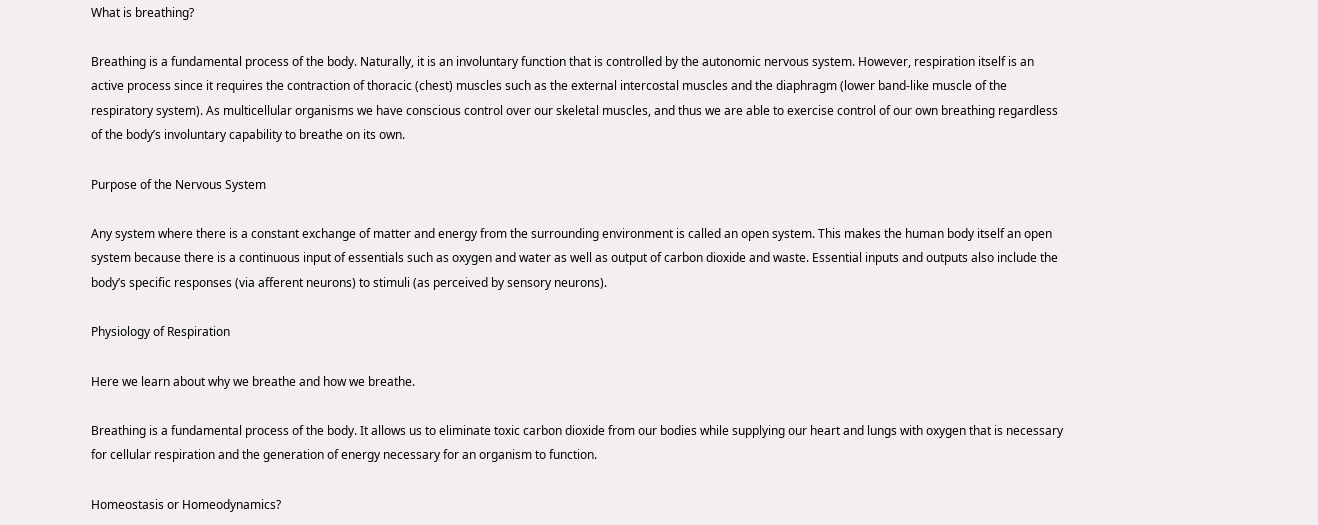What is breathing?

Breathing is a fundamental process of the body. Naturally, it is an involuntary function that is controlled by the autonomic nervous system. However, respiration itself is an active process since it requires the contraction of thoracic (chest) muscles such as the external intercostal muscles and the diaphragm (lower band-like muscle of the respiratory system). As multicellular organisms we have conscious control over our skeletal muscles, and thus we are able to exercise control of our own breathing regardless of the body’s involuntary capability to breathe on its own.

Purpose of the Nervous System

Any system where there is a constant exchange of matter and energy from the surrounding environment is called an open system. This makes the human body itself an open system because there is a continuous input of essentials such as oxygen and water as well as output of carbon dioxide and waste. Essential inputs and outputs also include the body’s specific responses (via afferent neurons) to stimuli (as perceived by sensory neurons).

Physiology of Respiration

Here we learn about why we breathe and how we breathe.

Breathing is a fundamental process of the body. It allows us to eliminate toxic carbon dioxide from our bodies while supplying our heart and lungs with oxygen that is necessary for cellular respiration and the generation of energy necessary for an organism to function.

Homeostasis or Homeodynamics?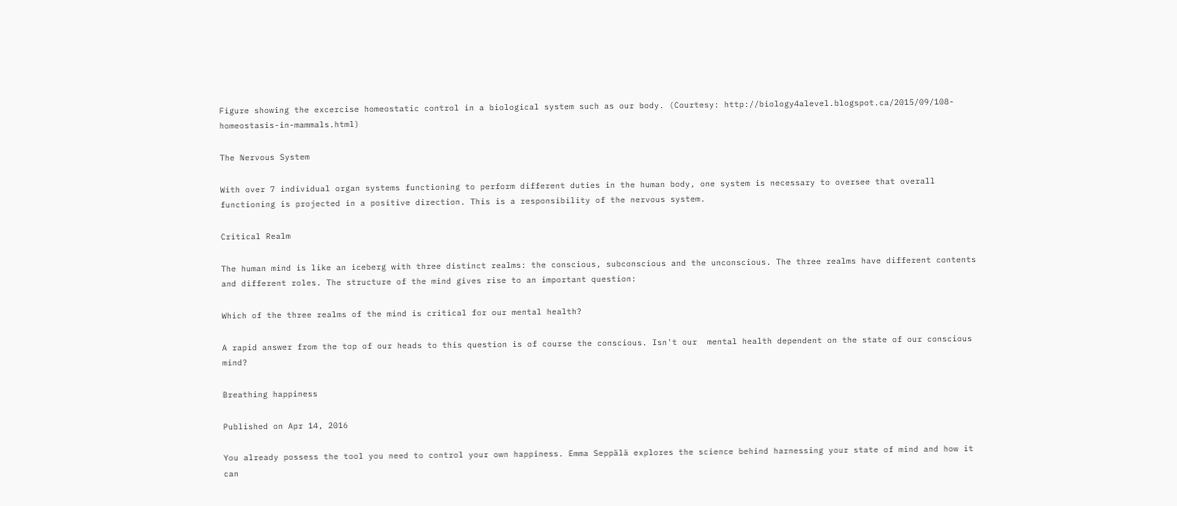Figure showing the excercise homeostatic control in a biological system such as our body. (Courtesy: http://biology4alevel.blogspot.ca/2015/09/108-homeostasis-in-mammals.html)

The Nervous System

With over 7 individual organ systems functioning to perform different duties in the human body, one system is necessary to oversee that overall functioning is projected in a positive direction. This is a responsibility of the nervous system.

Critical Realm

The human mind is like an iceberg with three distinct realms: the conscious, subconscious and the unconscious. The three realms have different contents and different roles. The structure of the mind gives rise to an important question:

Which of the three realms of the mind is critical for our mental health?

A rapid answer from the top of our heads to this question is of course the conscious. Isn't our  mental health dependent on the state of our conscious mind?

Breathing happiness

Published on Apr 14, 2016

You already possess the tool you need to control your own happiness. Emma Seppälä explores the science behind harnessing your state of mind and how it can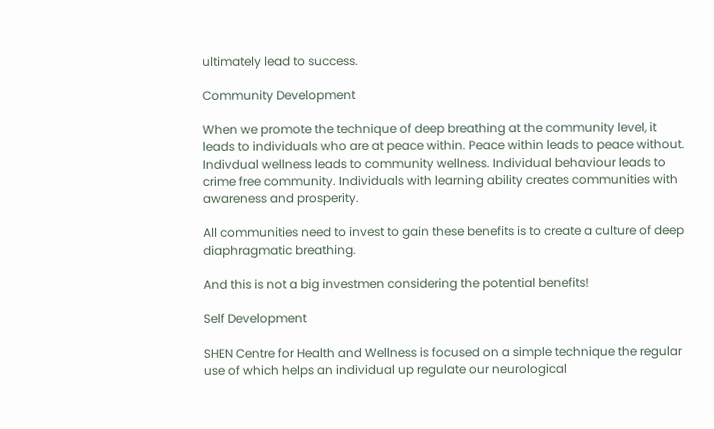ultimately lead to success.

Community Development

When we promote the technique of deep breathing at the community level, it leads to individuals who are at peace within. Peace within leads to peace without. Indivdual wellness leads to community wellness. Individual behaviour leads to crime free community. Individuals with learning ability creates communities with awareness and prosperity.

All communities need to invest to gain these benefits is to create a culture of deep diaphragmatic breathing.

And this is not a big investmen considering the potential benefits!

Self Development

SHEN Centre for Health and Wellness is focused on a simple technique the regular use of which helps an individual up regulate our neurological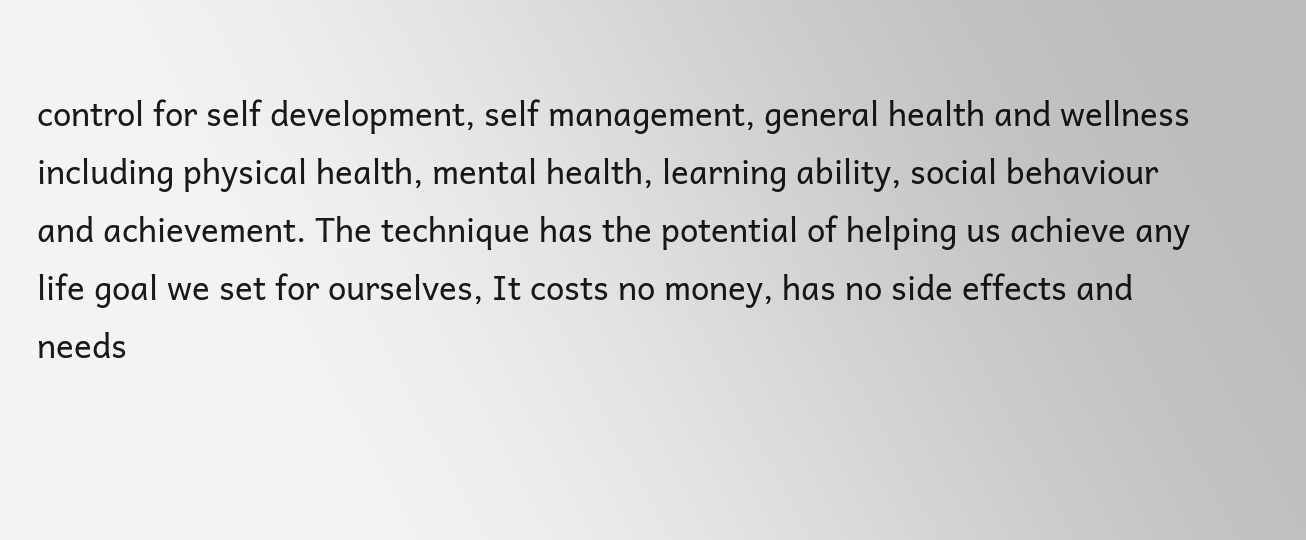control for self development, self management, general health and wellness including physical health, mental health, learning ability, social behaviour and achievement. The technique has the potential of helping us achieve any life goal we set for ourselves, It costs no money, has no side effects and needs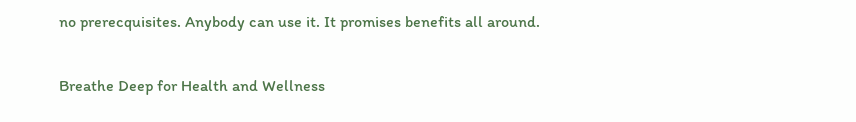no prerecquisites. Anybody can use it. It promises benefits all around.

Breathe Deep for Health and Wellness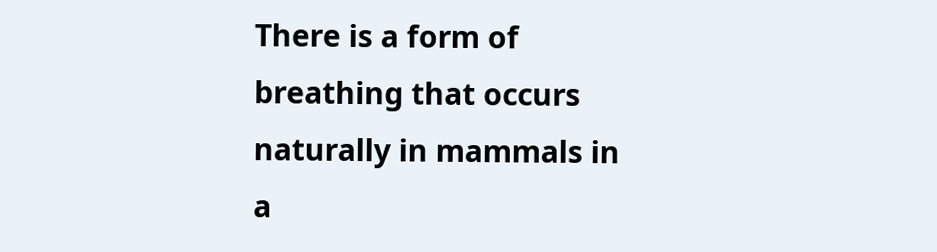There is a form of breathing that occurs naturally in mammals in a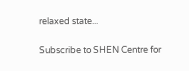relaxed state...


Subscribe to SHEN Centre for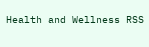Health and Wellness RSS